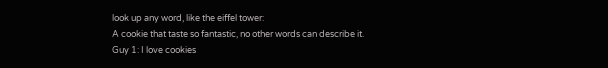look up any word, like the eiffel tower:
A cookie that taste so fantastic, no other words can describe it.
Guy 1: I love cookies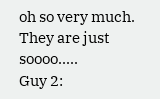oh so very much. They are just soooo.....
Guy 2: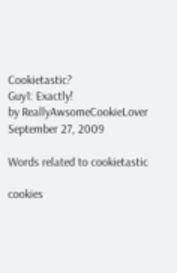Cookietastic?
Guy1: Exactly!
by ReallyAwsomeCookieLover September 27, 2009

Words related to cookietastic

cookies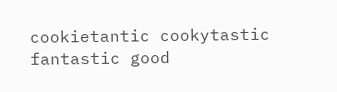cookietantic cookytastic fantastic good